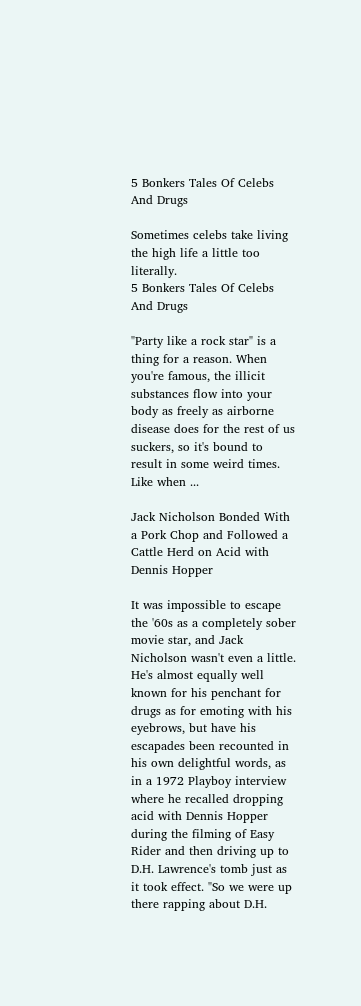5 Bonkers Tales Of Celebs And Drugs

Sometimes celebs take living the high life a little too literally.
5 Bonkers Tales Of Celebs And Drugs

"Party like a rock star" is a thing for a reason. When you're famous, the illicit substances flow into your body as freely as airborne disease does for the rest of us suckers, so it's bound to result in some weird times. Like when ...

Jack Nicholson Bonded With a Pork Chop and Followed a Cattle Herd on Acid with Dennis Hopper

It was impossible to escape the '60s as a completely sober movie star, and Jack Nicholson wasn't even a little. He's almost equally well known for his penchant for drugs as for emoting with his eyebrows, but have his escapades been recounted in his own delightful words, as in a 1972 Playboy interview where he recalled dropping acid with Dennis Hopper during the filming of Easy Rider and then driving up to D.H. Lawrence's tomb just as it took effect. "So we were up there rapping about D.H.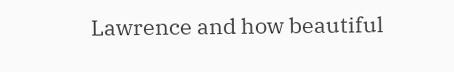Lawrence and how beautiful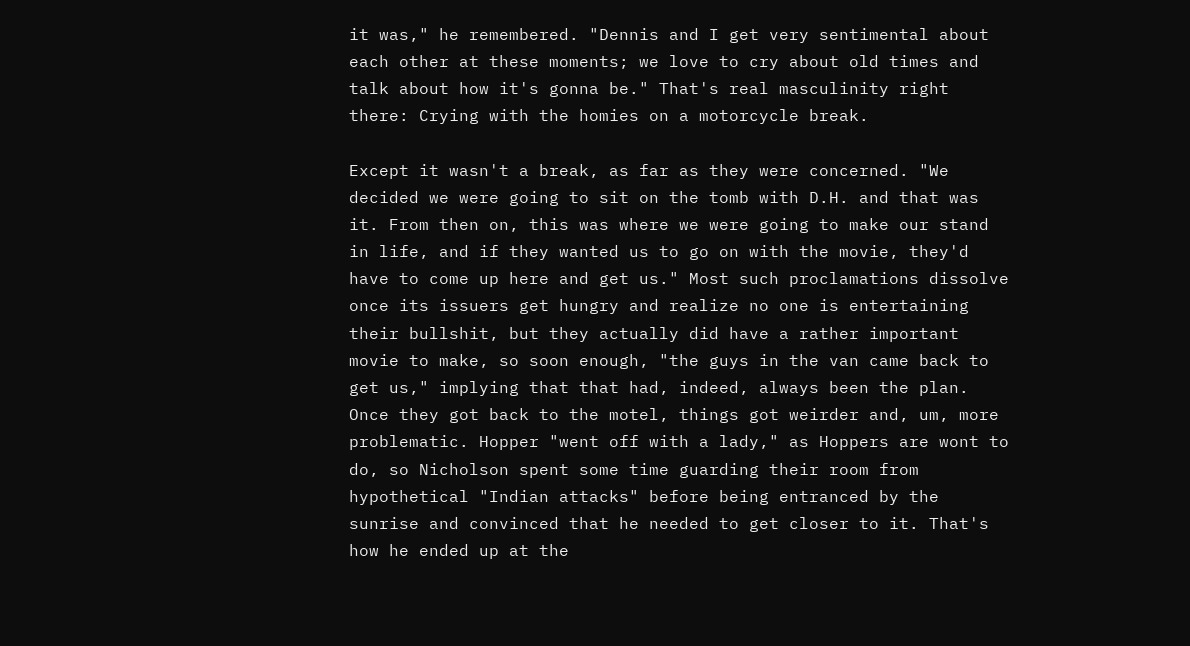it was," he remembered. "Dennis and I get very sentimental about each other at these moments; we love to cry about old times and talk about how it's gonna be." That's real masculinity right there: Crying with the homies on a motorcycle break.

Except it wasn't a break, as far as they were concerned. "We decided we were going to sit on the tomb with D.H. and that was it. From then on, this was where we were going to make our stand in life, and if they wanted us to go on with the movie, they'd have to come up here and get us." Most such proclamations dissolve once its issuers get hungry and realize no one is entertaining their bullshit, but they actually did have a rather important movie to make, so soon enough, "the guys in the van came back to get us," implying that that had, indeed, always been the plan. Once they got back to the motel, things got weirder and, um, more problematic. Hopper "went off with a lady," as Hoppers are wont to do, so Nicholson spent some time guarding their room from hypothetical "Indian attacks" before being entranced by the sunrise and convinced that he needed to get closer to it. That's how he ended up at the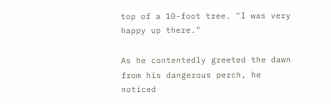top of a 10-foot tree. "I was very happy up there."

As he contentedly greeted the dawn from his dangerous perch, he noticed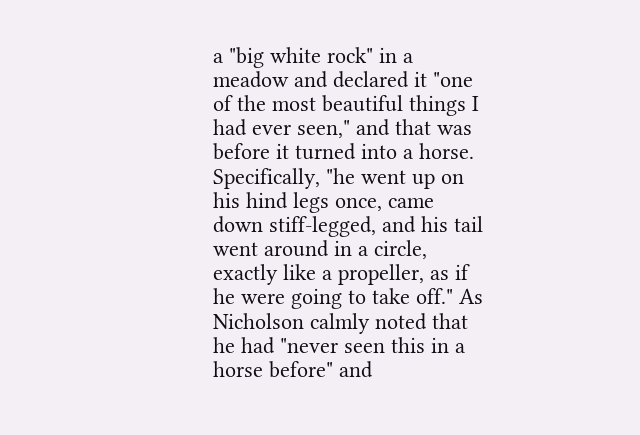a "big white rock" in a meadow and declared it "one of the most beautiful things I had ever seen," and that was before it turned into a horse. Specifically, "he went up on his hind legs once, came down stiff-legged, and his tail went around in a circle, exactly like a propeller, as if he were going to take off." As Nicholson calmly noted that he had "never seen this in a horse before" and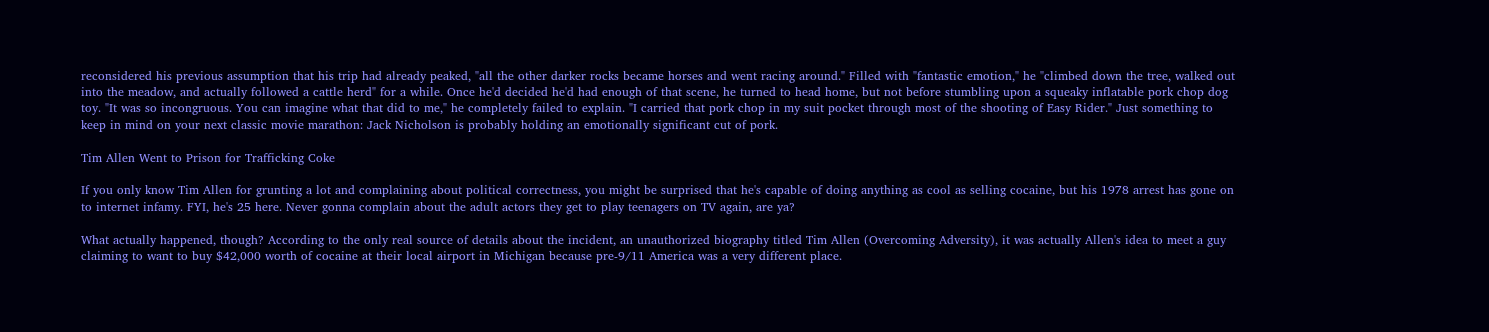reconsidered his previous assumption that his trip had already peaked, "all the other darker rocks became horses and went racing around." Filled with "fantastic emotion," he "climbed down the tree, walked out into the meadow, and actually followed a cattle herd" for a while. Once he'd decided he'd had enough of that scene, he turned to head home, but not before stumbling upon a squeaky inflatable pork chop dog toy. "It was so incongruous. You can imagine what that did to me," he completely failed to explain. "I carried that pork chop in my suit pocket through most of the shooting of Easy Rider." Just something to keep in mind on your next classic movie marathon: Jack Nicholson is probably holding an emotionally significant cut of pork.

Tim Allen Went to Prison for Trafficking Coke

If you only know Tim Allen for grunting a lot and complaining about political correctness, you might be surprised that he's capable of doing anything as cool as selling cocaine, but his 1978 arrest has gone on to internet infamy. FYI, he's 25 here. Never gonna complain about the adult actors they get to play teenagers on TV again, are ya?

What actually happened, though? According to the only real source of details about the incident, an unauthorized biography titled Tim Allen (Overcoming Adversity), it was actually Allen's idea to meet a guy claiming to want to buy $42,000 worth of cocaine at their local airport in Michigan because pre-9/11 America was a very different place.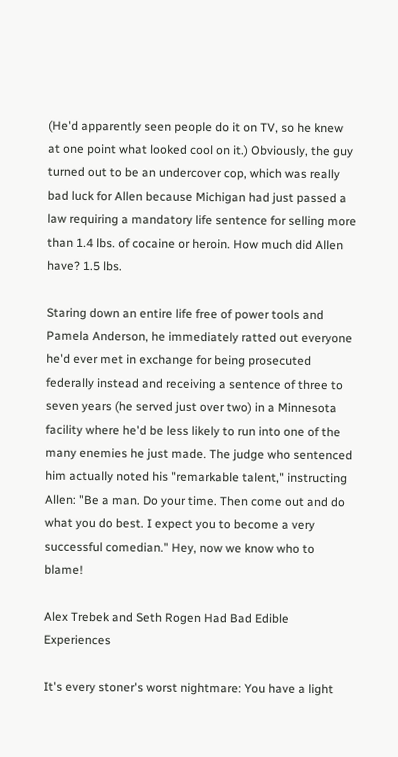(He'd apparently seen people do it on TV, so he knew at one point what looked cool on it.) Obviously, the guy turned out to be an undercover cop, which was really bad luck for Allen because Michigan had just passed a law requiring a mandatory life sentence for selling more than 1.4 lbs. of cocaine or heroin. How much did Allen have? 1.5 lbs.

Staring down an entire life free of power tools and Pamela Anderson, he immediately ratted out everyone he'd ever met in exchange for being prosecuted federally instead and receiving a sentence of three to seven years (he served just over two) in a Minnesota facility where he'd be less likely to run into one of the many enemies he just made. The judge who sentenced him actually noted his "remarkable talent," instructing Allen: "Be a man. Do your time. Then come out and do what you do best. I expect you to become a very successful comedian." Hey, now we know who to blame!

Alex Trebek and Seth Rogen Had Bad Edible Experiences

It's every stoner's worst nightmare: You have a light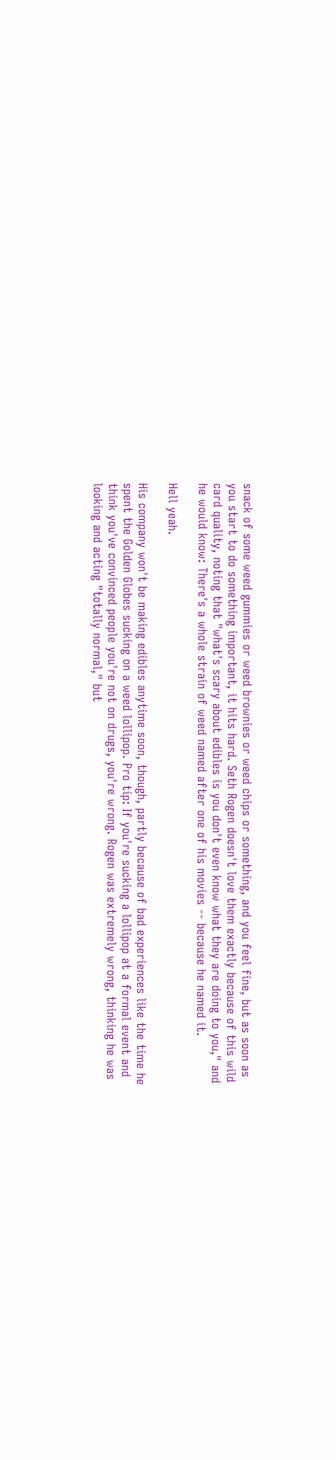snack of some weed gummies or weed brownies or weed chips or something, and you feel fine, but as soon as you start to do something important, it hits hard. Seth Rogen doesn't love them exactly because of this wild card quality, noting that "what's scary about edibles is you don't even know what they are doing to you," and he would know: There's a whole strain of weed named after one of his movies -- because he named it.

Hell yeah.

His company won't be making edibles anytime soon, though, partly because of bad experiences like the time he spent the Golden Globes sucking on a weed lollipop. Pro tip: If you're sucking a lollipop at a formal event and think you've convinced people you're not on drugs, you're wrong. Rogen was extremely wrong, thinking he was looking and acting "totally normal," but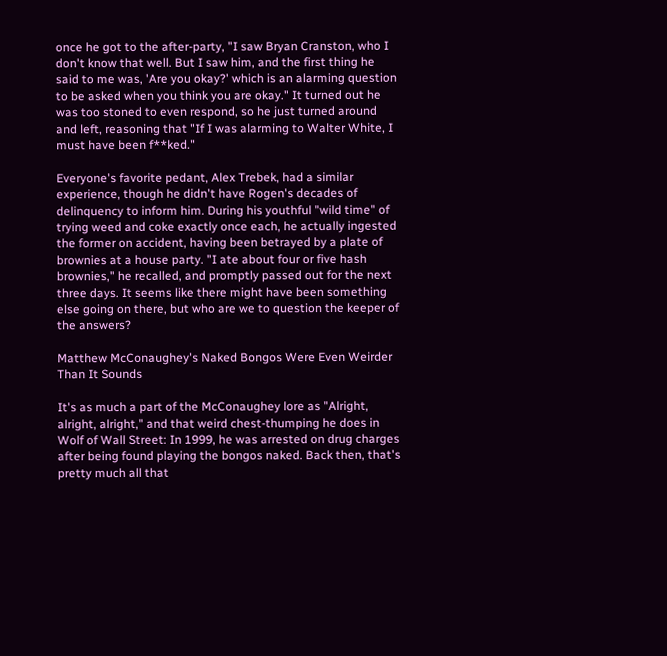once he got to the after-party, "I saw Bryan Cranston, who I don't know that well. But I saw him, and the first thing he said to me was, 'Are you okay?' which is an alarming question to be asked when you think you are okay." It turned out he was too stoned to even respond, so he just turned around and left, reasoning that "If I was alarming to Walter White, I must have been f**ked."

Everyone's favorite pedant, Alex Trebek, had a similar experience, though he didn't have Rogen's decades of delinquency to inform him. During his youthful "wild time" of trying weed and coke exactly once each, he actually ingested the former on accident, having been betrayed by a plate of brownies at a house party. "I ate about four or five hash brownies," he recalled, and promptly passed out for the next three days. It seems like there might have been something else going on there, but who are we to question the keeper of the answers?

Matthew McConaughey's Naked Bongos Were Even Weirder Than It Sounds

It's as much a part of the McConaughey lore as "Alright, alright, alright," and that weird chest-thumping he does in Wolf of Wall Street: In 1999, he was arrested on drug charges after being found playing the bongos naked. Back then, that's pretty much all that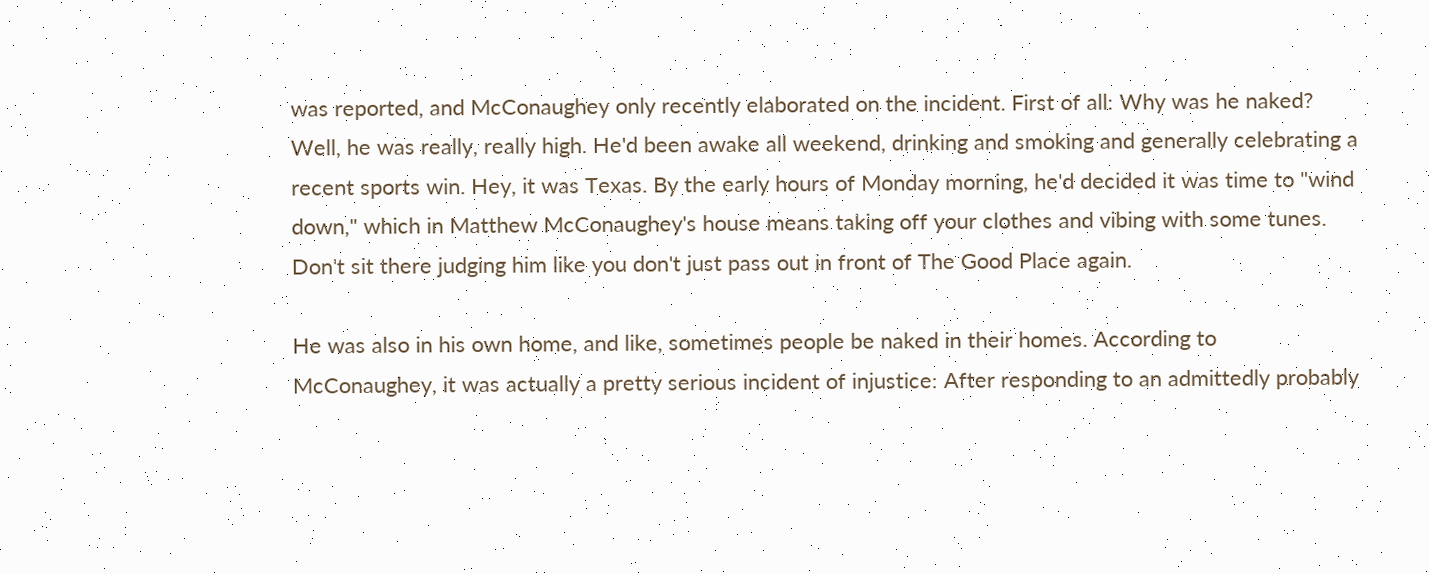was reported, and McConaughey only recently elaborated on the incident. First of all: Why was he naked? Well, he was really, really high. He'd been awake all weekend, drinking and smoking and generally celebrating a recent sports win. Hey, it was Texas. By the early hours of Monday morning, he'd decided it was time to "wind down," which in Matthew McConaughey's house means taking off your clothes and vibing with some tunes. Don't sit there judging him like you don't just pass out in front of The Good Place again.

He was also in his own home, and like, sometimes people be naked in their homes. According to McConaughey, it was actually a pretty serious incident of injustice: After responding to an admittedly probably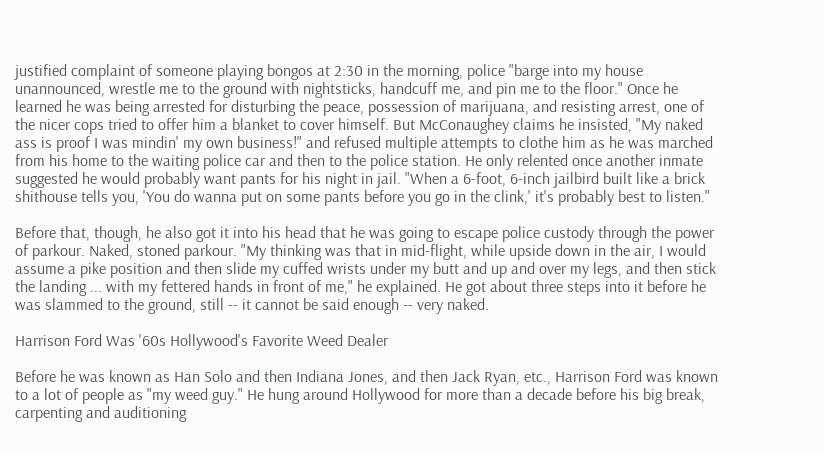justified complaint of someone playing bongos at 2:30 in the morning, police "barge into my house unannounced, wrestle me to the ground with nightsticks, handcuff me, and pin me to the floor." Once he learned he was being arrested for disturbing the peace, possession of marijuana, and resisting arrest, one of the nicer cops tried to offer him a blanket to cover himself. But McConaughey claims he insisted, "My naked ass is proof I was mindin' my own business!" and refused multiple attempts to clothe him as he was marched from his home to the waiting police car and then to the police station. He only relented once another inmate suggested he would probably want pants for his night in jail. "When a 6-foot, 6-inch jailbird built like a brick shithouse tells you, 'You do wanna put on some pants before you go in the clink,' it's probably best to listen."

Before that, though, he also got it into his head that he was going to escape police custody through the power of parkour. Naked, stoned parkour. "My thinking was that in mid-flight, while upside down in the air, I would assume a pike position and then slide my cuffed wrists under my butt and up and over my legs, and then stick the landing ... with my fettered hands in front of me," he explained. He got about three steps into it before he was slammed to the ground, still -- it cannot be said enough -- very naked.

Harrison Ford Was '60s Hollywood's Favorite Weed Dealer

Before he was known as Han Solo and then Indiana Jones, and then Jack Ryan, etc., Harrison Ford was known to a lot of people as "my weed guy." He hung around Hollywood for more than a decade before his big break, carpenting and auditioning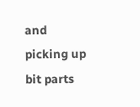and picking up bit parts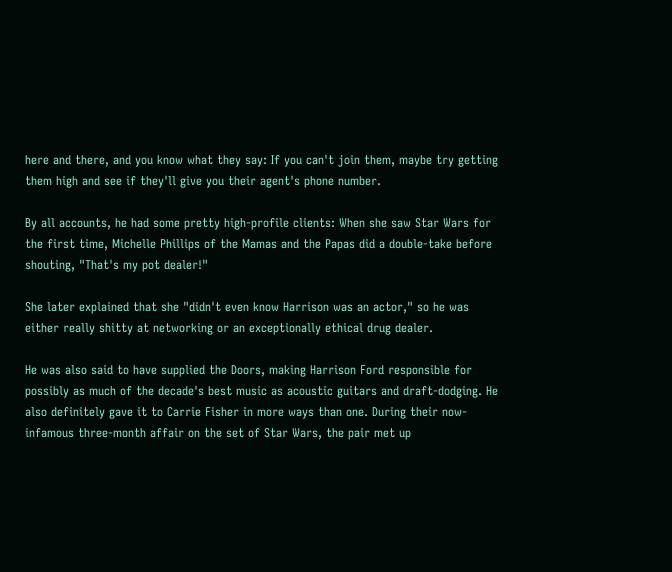here and there, and you know what they say: If you can't join them, maybe try getting them high and see if they'll give you their agent's phone number.

By all accounts, he had some pretty high-profile clients: When she saw Star Wars for the first time, Michelle Phillips of the Mamas and the Papas did a double-take before shouting, "That's my pot dealer!"

She later explained that she "didn't even know Harrison was an actor," so he was either really shitty at networking or an exceptionally ethical drug dealer.

He was also said to have supplied the Doors, making Harrison Ford responsible for possibly as much of the decade's best music as acoustic guitars and draft-dodging. He also definitely gave it to Carrie Fisher in more ways than one. During their now-infamous three-month affair on the set of Star Wars, the pair met up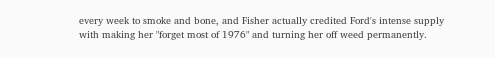every week to smoke and bone, and Fisher actually credited Ford's intense supply with making her "forget most of 1976" and turning her off weed permanently.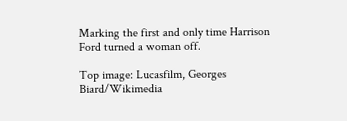Marking the first and only time Harrison Ford turned a woman off.

Top image: Lucasfilm, Georges Biard/Wikimedia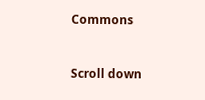Commons


Scroll down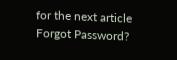for the next article
Forgot Password?